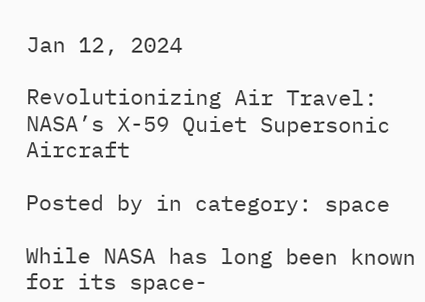Jan 12, 2024

Revolutionizing Air Travel: NASA’s X-59 Quiet Supersonic Aircraft

Posted by in category: space

While NASA has long been known for its space-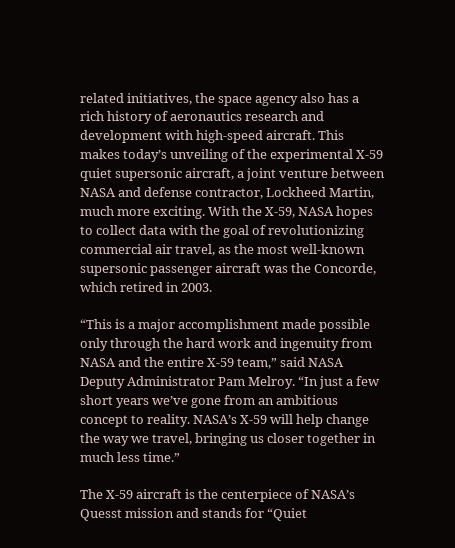related initiatives, the space agency also has a rich history of aeronautics research and development with high-speed aircraft. This makes today’s unveiling of the experimental X-59 quiet supersonic aircraft, a joint venture between NASA and defense contractor, Lockheed Martin, much more exciting. With the X-59, NASA hopes to collect data with the goal of revolutionizing commercial air travel, as the most well-known supersonic passenger aircraft was the Concorde, which retired in 2003.

“This is a major accomplishment made possible only through the hard work and ingenuity from NASA and the entire X-59 team,” said NASA Deputy Administrator Pam Melroy. “In just a few short years we’ve gone from an ambitious concept to reality. NASA’s X-59 will help change the way we travel, bringing us closer together in much less time.”

The X-59 aircraft is the centerpiece of NASA’s Quesst mission and stands for “Quiet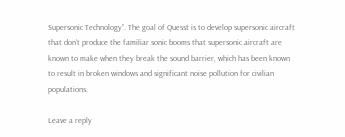Supersonic Technology”. The goal of Quesst is to develop supersonic aircraft that don’t produce the familiar sonic booms that supersonic aircraft are known to make when they break the sound barrier, which has been known to result in broken windows and significant noise pollution for civilian populations.

Leave a reply